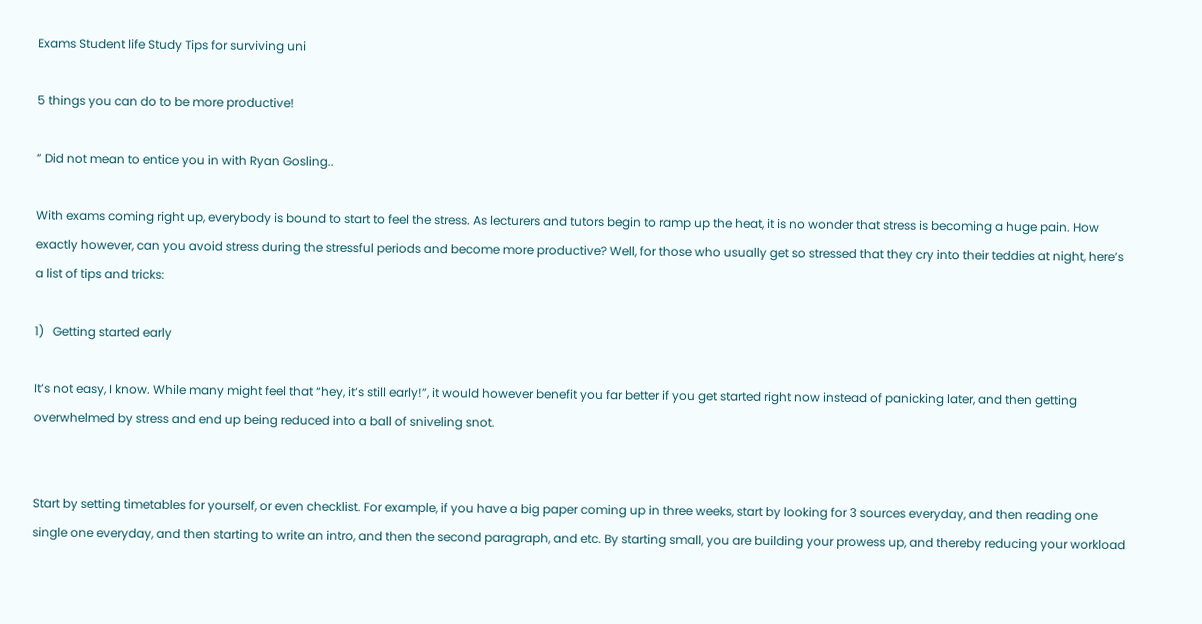Exams Student life Study Tips for surviving uni

5 things you can do to be more productive!

” Did not mean to entice you in with Ryan Gosling..

With exams coming right up, everybody is bound to start to feel the stress. As lecturers and tutors begin to ramp up the heat, it is no wonder that stress is becoming a huge pain. How exactly however, can you avoid stress during the stressful periods and become more productive? Well, for those who usually get so stressed that they cry into their teddies at night, here’s a list of tips and tricks:

1)   Getting started early

It’s not easy, I know. While many might feel that “hey, it’s still early!”, it would however benefit you far better if you get started right now instead of panicking later, and then getting overwhelmed by stress and end up being reduced into a ball of sniveling snot.


Start by setting timetables for yourself, or even checklist. For example, if you have a big paper coming up in three weeks, start by looking for 3 sources everyday, and then reading one single one everyday, and then starting to write an intro, and then the second paragraph, and etc. By starting small, you are building your prowess up, and thereby reducing your workload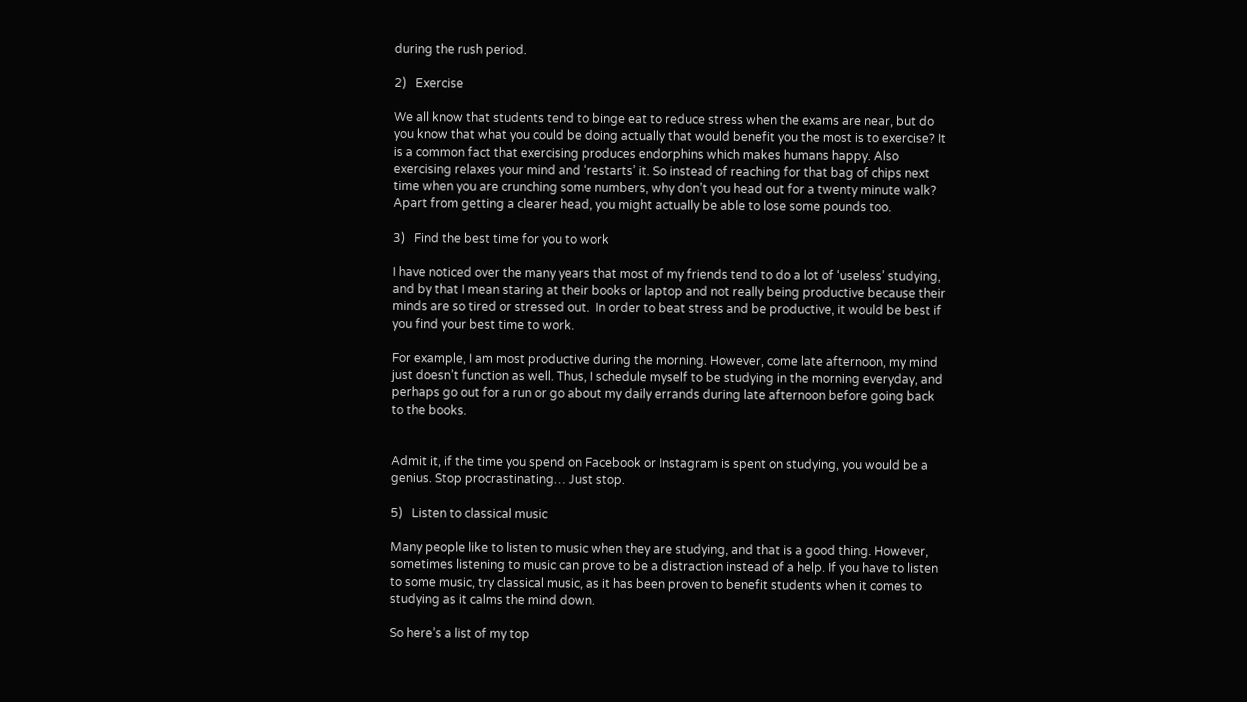during the rush period.

2)   Exercise

We all know that students tend to binge eat to reduce stress when the exams are near, but do you know that what you could be doing actually that would benefit you the most is to exercise? It is a common fact that exercising produces endorphins which makes humans happy. Also exercising relaxes your mind and ‘restarts’ it. So instead of reaching for that bag of chips next time when you are crunching some numbers, why don’t you head out for a twenty minute walk? Apart from getting a clearer head, you might actually be able to lose some pounds too.

3)   Find the best time for you to work

I have noticed over the many years that most of my friends tend to do a lot of ‘useless’ studying, and by that I mean staring at their books or laptop and not really being productive because their minds are so tired or stressed out.  In order to beat stress and be productive, it would be best if you find your best time to work.

For example, I am most productive during the morning. However, come late afternoon, my mind just doesn’t function as well. Thus, I schedule myself to be studying in the morning everyday, and perhaps go out for a run or go about my daily errands during late afternoon before going back to the books.


Admit it, if the time you spend on Facebook or Instagram is spent on studying, you would be a genius. Stop procrastinating… Just stop.

5)   Listen to classical music

Many people like to listen to music when they are studying, and that is a good thing. However, sometimes listening to music can prove to be a distraction instead of a help. If you have to listen to some music, try classical music, as it has been proven to benefit students when it comes to studying as it calms the mind down.

So here’s a list of my top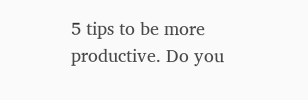5 tips to be more productive. Do you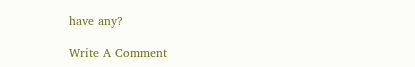have any?

Write A Comment